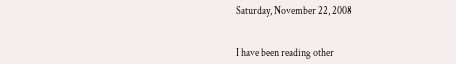Saturday, November 22, 2008


I have been reading other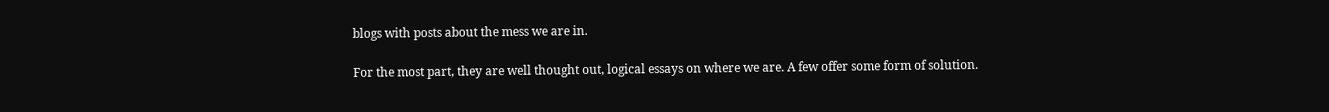blogs with posts about the mess we are in.

For the most part, they are well thought out, logical essays on where we are. A few offer some form of solution.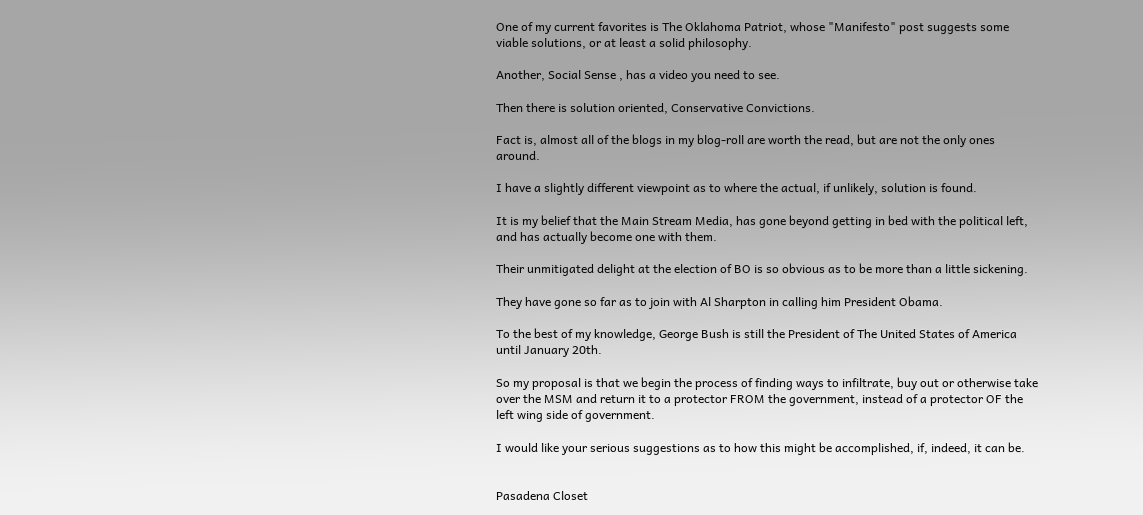One of my current favorites is The Oklahoma Patriot, whose "Manifesto" post suggests some viable solutions, or at least a solid philosophy.

Another, Social Sense , has a video you need to see.

Then there is solution oriented, Conservative Convictions.

Fact is, almost all of the blogs in my blog-roll are worth the read, but are not the only ones around.

I have a slightly different viewpoint as to where the actual, if unlikely, solution is found.

It is my belief that the Main Stream Media, has gone beyond getting in bed with the political left, and has actually become one with them.

Their unmitigated delight at the election of BO is so obvious as to be more than a little sickening.

They have gone so far as to join with Al Sharpton in calling him President Obama.

To the best of my knowledge, George Bush is still the President of The United States of America until January 20th.

So my proposal is that we begin the process of finding ways to infiltrate, buy out or otherwise take over the MSM and return it to a protector FROM the government, instead of a protector OF the left wing side of government.

I would like your serious suggestions as to how this might be accomplished, if, indeed, it can be.


Pasadena Closet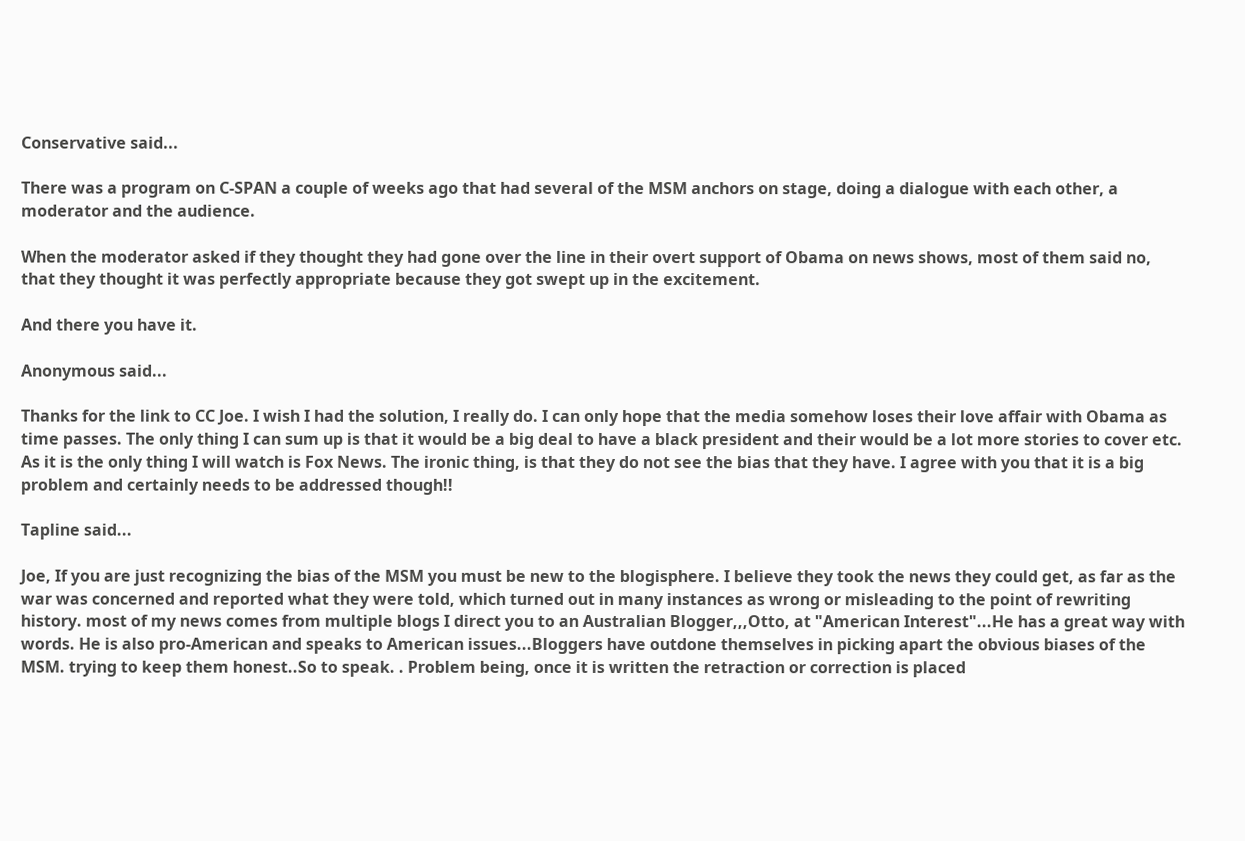Conservative said...

There was a program on C-SPAN a couple of weeks ago that had several of the MSM anchors on stage, doing a dialogue with each other, a moderator and the audience.

When the moderator asked if they thought they had gone over the line in their overt support of Obama on news shows, most of them said no, that they thought it was perfectly appropriate because they got swept up in the excitement.

And there you have it.

Anonymous said...

Thanks for the link to CC Joe. I wish I had the solution, I really do. I can only hope that the media somehow loses their love affair with Obama as time passes. The only thing I can sum up is that it would be a big deal to have a black president and their would be a lot more stories to cover etc. As it is the only thing I will watch is Fox News. The ironic thing, is that they do not see the bias that they have. I agree with you that it is a big problem and certainly needs to be addressed though!!

Tapline said...

Joe, If you are just recognizing the bias of the MSM you must be new to the blogisphere. I believe they took the news they could get, as far as the war was concerned and reported what they were told, which turned out in many instances as wrong or misleading to the point of rewriting history. most of my news comes from multiple blogs I direct you to an Australian Blogger,,,Otto, at "American Interest"...He has a great way with words. He is also pro-American and speaks to American issues...Bloggers have outdone themselves in picking apart the obvious biases of the MSM. trying to keep them honest..So to speak. . Problem being, once it is written the retraction or correction is placed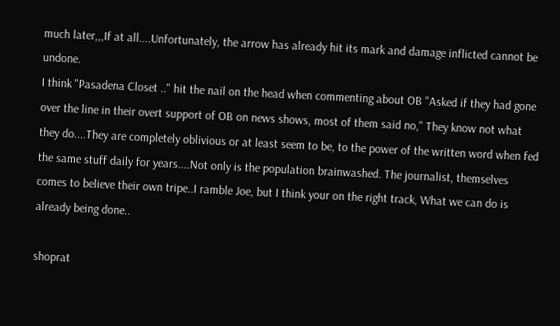much later,,,If at all....Unfortunately, the arrow has already hit its mark and damage inflicted cannot be undone.
I think "Pasadena Closet .." hit the nail on the head when commenting about OB "Asked if they had gone over the line in their overt support of OB on news shows, most of them said no," They know not what they do....They are completely oblivious or at least seem to be, to the power of the written word when fed the same stuff daily for years....Not only is the population brainwashed. The journalist, themselves comes to believe their own tripe..I ramble Joe, but I think your on the right track, What we can do is already being done..

shoprat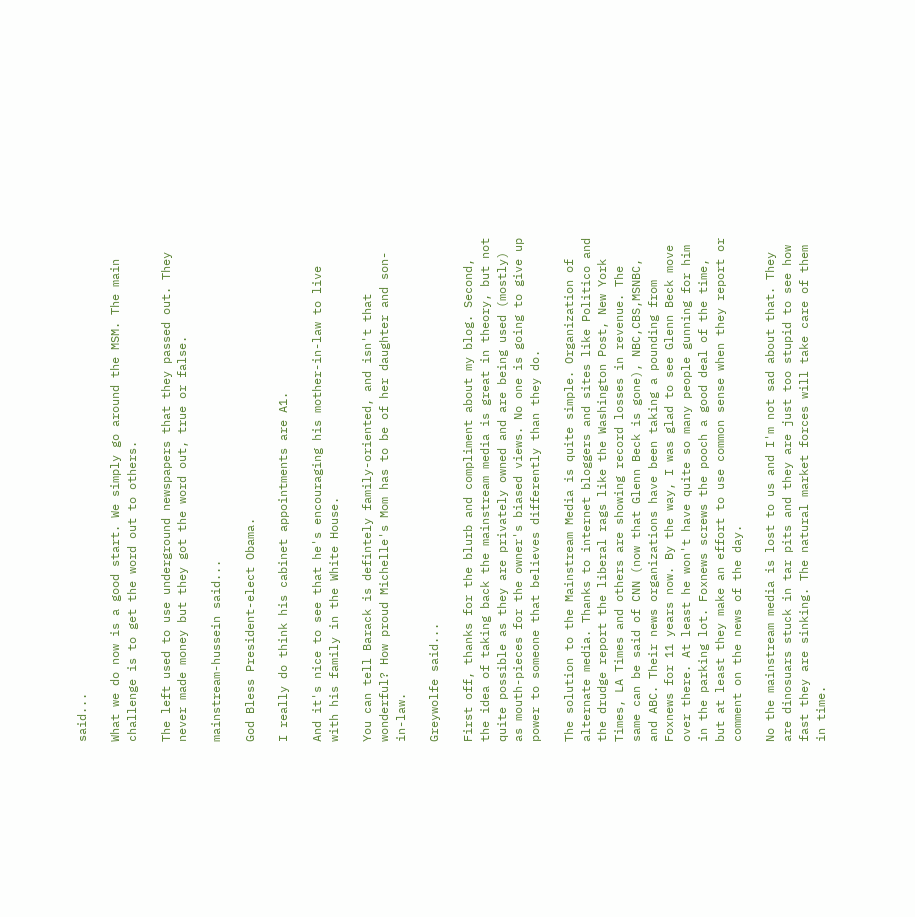said...

What we do now is a good start. We simply go around the MSM. The main challenge is to get the word out to others.

The left used to use underground newspapers that they passed out. They never made money but they got the word out, true or false.

mainstream-hussein said...

God Bless President-elect Obama.

I really do think his cabinet appointments are A1.

And it's nice to see that he's encouraging his mother-in-law to live with his family in the White House.

You can tell Barack is defintely family-oriented, and isn't that wonderful? How proud Michelle's Mom has to be of her daughter and son-in-law.

Greywolfe said...

First off, thanks for the blurb and compliment about my blog. Second, the idea of taking back the mainstream media is great in theory, but not quite possible as they are privately owned and are being used (mostly) as mouth-pieces for the owner's biased views. No one is going to give up power to someone that believes differently than they do.

The solution to the Mainstream Media is quite simple. Organization of alternate media. Thanks to internet bloggers and sites like Politico and the drudge report the liberal rags like the Washington Post, New York Times, LA Times and others are showing record losses in revenue. The same can be said of CNN (now that Glenn Beck is gone), NBC,CBS,MSNBC, and ABC. Their news organizations have been taking a pounding from Foxnews for 11 years now. By the way, I was glad to see Glenn Beck move over there. At least he won't have quite so many people gunning for him in the parking lot. Foxnews screws the pooch a good deal of the time, but at least they make an effort to use common sense when they report or comment on the news of the day.

No the mainstream media is lost to us and I'm not sad about that. They are dinosuars stuck in tar pits and they are just too stupid to see how fast they are sinking. The natural market forces will take care of them in time.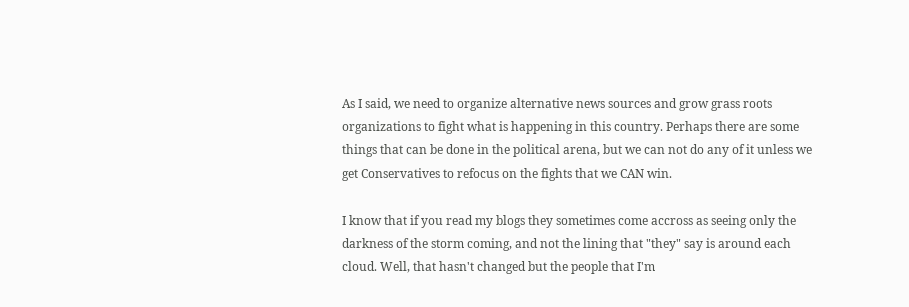As I said, we need to organize alternative news sources and grow grass roots organizations to fight what is happening in this country. Perhaps there are some things that can be done in the political arena, but we can not do any of it unless we get Conservatives to refocus on the fights that we CAN win.

I know that if you read my blogs they sometimes come accross as seeing only the darkness of the storm coming, and not the lining that "they" say is around each cloud. Well, that hasn't changed but the people that I'm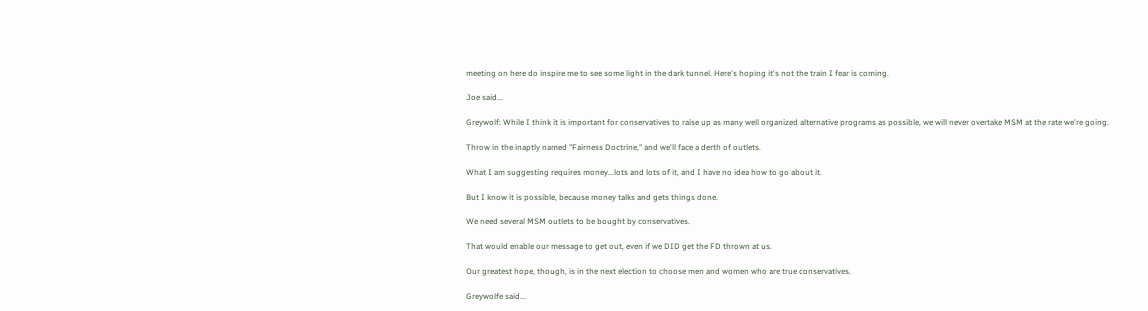meeting on here do inspire me to see some light in the dark tunnel. Here's hoping it's not the train I fear is coming.

Joe said...

Greywolf: While I think it is important for conservatives to raise up as many well organized alternative programs as possible, we will never overtake MSM at the rate we're going.

Throw in the inaptly named "Fairness Doctrine," and we'll face a derth of outlets.

What I am suggesting requires money...lots and lots of it, and I have no idea how to go about it.

But I know it is possible, because money talks and gets things done.

We need several MSM outlets to be bought by conservatives.

That would enable our message to get out, even if we DID get the FD thrown at us.

Our greatest hope, though, is in the next election to choose men and women who are true conservatives.

Greywolfe said...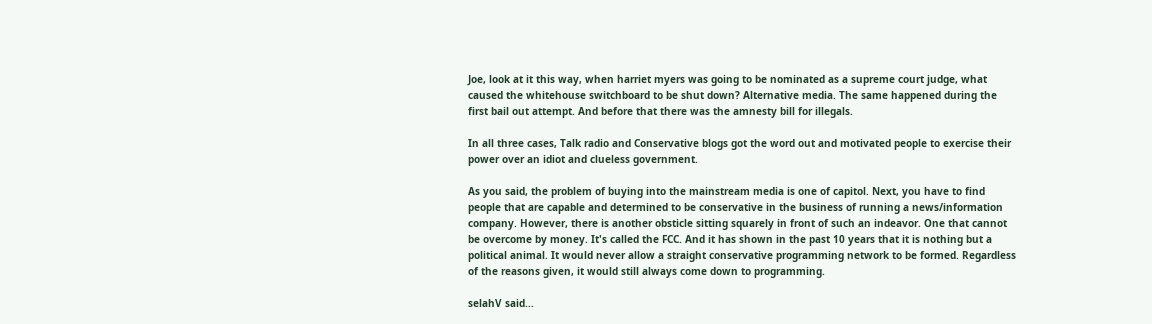Joe, look at it this way, when harriet myers was going to be nominated as a supreme court judge, what caused the whitehouse switchboard to be shut down? Alternative media. The same happened during the first bail out attempt. And before that there was the amnesty bill for illegals.

In all three cases, Talk radio and Conservative blogs got the word out and motivated people to exercise their power over an idiot and clueless government.

As you said, the problem of buying into the mainstream media is one of capitol. Next, you have to find people that are capable and determined to be conservative in the business of running a news/information company. However, there is another obsticle sitting squarely in front of such an indeavor. One that cannot be overcome by money. It's called the FCC. And it has shown in the past 10 years that it is nothing but a political animal. It would never allow a straight conservative programming network to be formed. Regardless of the reasons given, it would still always come down to programming.

selahV said...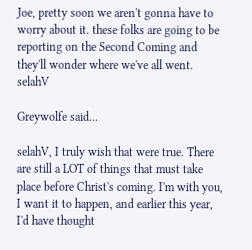Joe, pretty soon we aren't gonna have to worry about it. these folks are going to be reporting on the Second Coming and they'll wonder where we've all went. selahV

Greywolfe said...

selahV, I truly wish that were true. There are still a LOT of things that must take place before Christ's coming. I'm with you, I want it to happen, and earlier this year, I'd have thought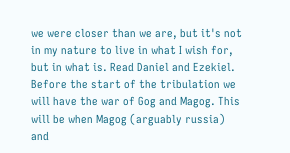we were closer than we are, but it's not in my nature to live in what I wish for, but in what is. Read Daniel and Ezekiel. Before the start of the tribulation we will have the war of Gog and Magog. This will be when Magog (arguably russia) and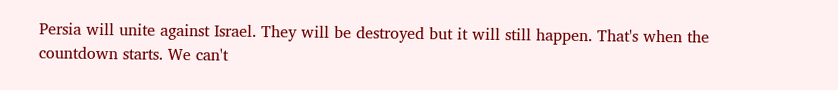Persia will unite against Israel. They will be destroyed but it will still happen. That's when the countdown starts. We can't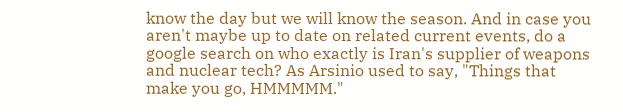know the day but we will know the season. And in case you aren't maybe up to date on related current events, do a google search on who exactly is Iran's supplier of weapons and nuclear tech? As Arsinio used to say, "Things that make you go, HMMMMM."